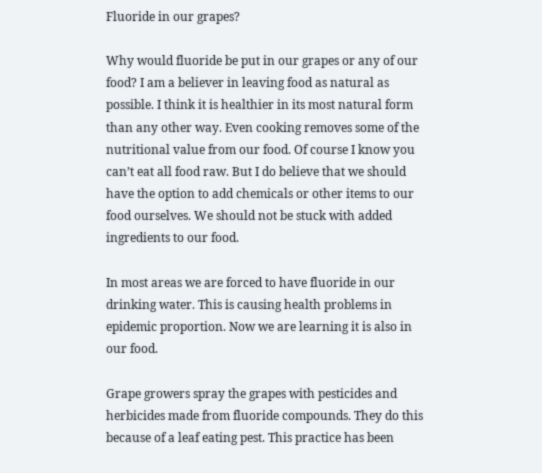Fluoride in our grapes?

Why would fluoride be put in our grapes or any of our food? I am a believer in leaving food as natural as possible. I think it is healthier in its most natural form than any other way. Even cooking removes some of the nutritional value from our food. Of course I know you can’t eat all food raw. But I do believe that we should have the option to add chemicals or other items to our food ourselves. We should not be stuck with added ingredients to our food.

In most areas we are forced to have fluoride in our drinking water. This is causing health problems in epidemic proportion. Now we are learning it is also in our food.

Grape growers spray the grapes with pesticides and herbicides made from fluoride compounds. They do this because of a leaf eating pest. This practice has been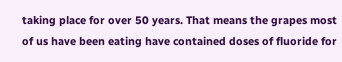taking place for over 50 years. That means the grapes most of us have been eating have contained doses of fluoride for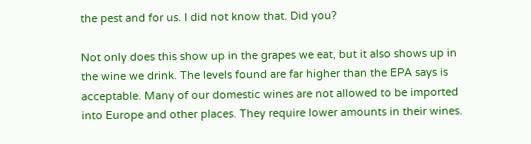the pest and for us. I did not know that. Did you?

Not only does this show up in the grapes we eat, but it also shows up in the wine we drink. The levels found are far higher than the EPA says is acceptable. Many of our domestic wines are not allowed to be imported into Europe and other places. They require lower amounts in their wines.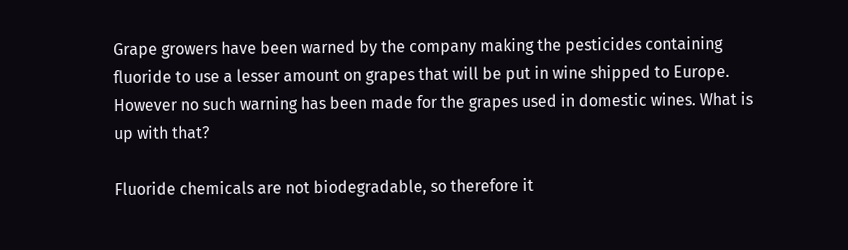Grape growers have been warned by the company making the pesticides containing fluoride to use a lesser amount on grapes that will be put in wine shipped to Europe. However no such warning has been made for the grapes used in domestic wines. What is up with that?

Fluoride chemicals are not biodegradable, so therefore it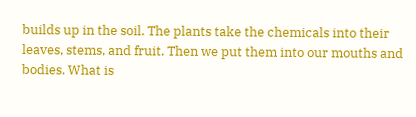builds up in the soil. The plants take the chemicals into their leaves, stems, and fruit. Then we put them into our mouths and bodies. What is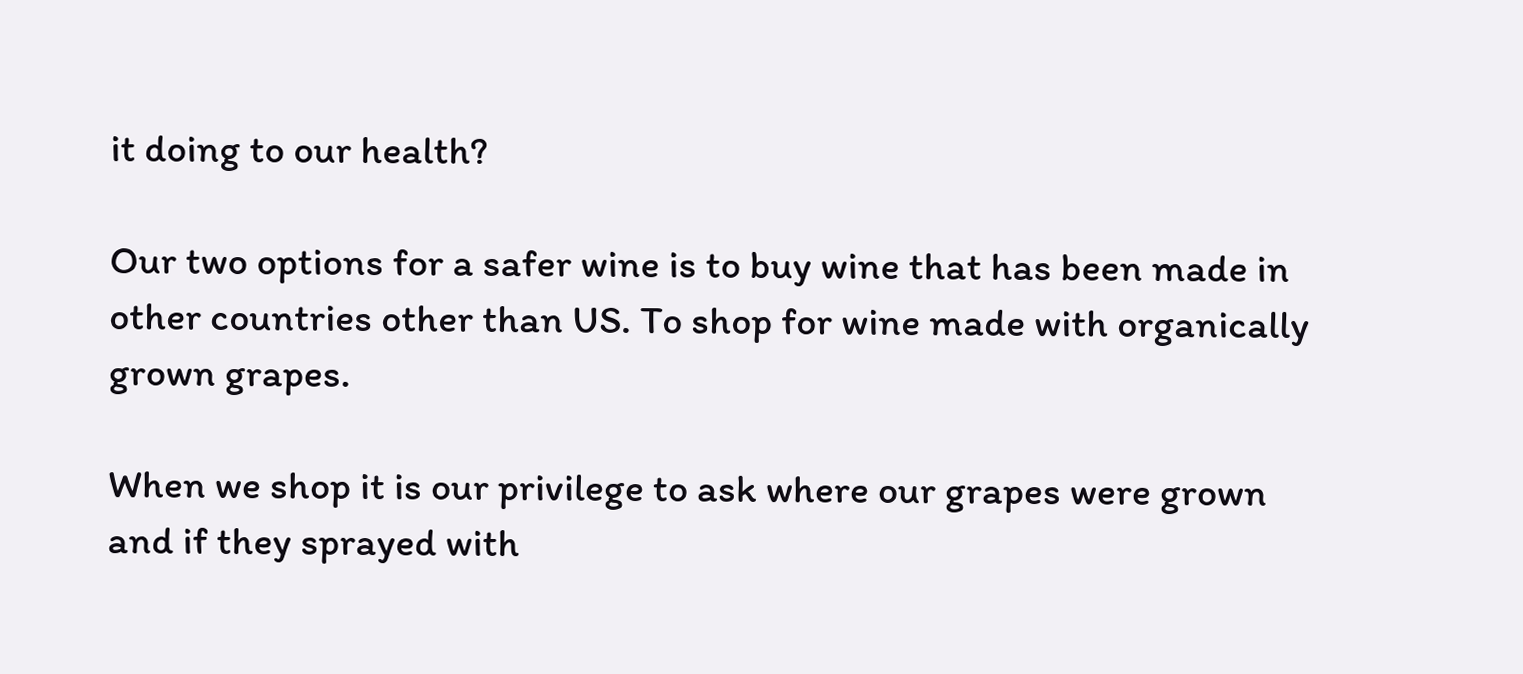it doing to our health?

Our two options for a safer wine is to buy wine that has been made in other countries other than US. To shop for wine made with organically grown grapes.

When we shop it is our privilege to ask where our grapes were grown and if they sprayed with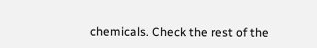chemicals. Check the rest of the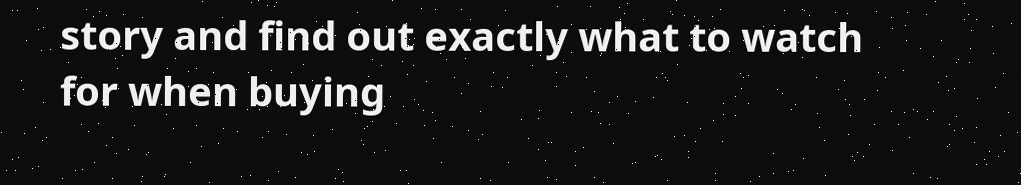story and find out exactly what to watch for when buying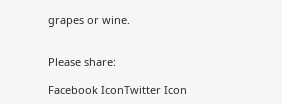grapes or wine.


Please share:

Facebook IconTwitter Icon